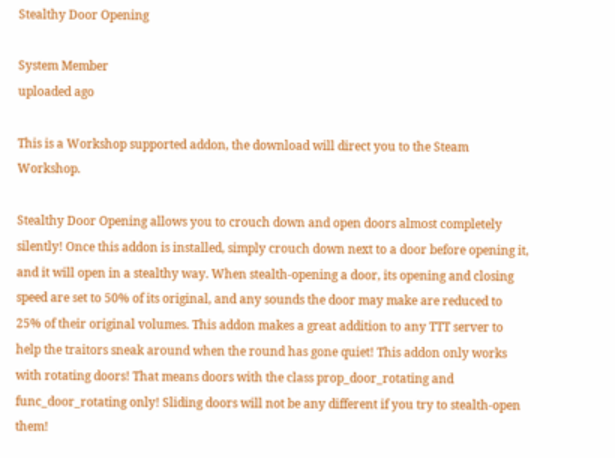Stealthy Door Opening

System Member
uploaded ago

This is a Workshop supported addon, the download will direct you to the Steam Workshop.

Stealthy Door Opening allows you to crouch down and open doors almost completely silently! Once this addon is installed, simply crouch down next to a door before opening it, and it will open in a stealthy way. When stealth-opening a door, its opening and closing speed are set to 50% of its original, and any sounds the door may make are reduced to 25% of their original volumes. This addon makes a great addition to any TTT server to help the traitors sneak around when the round has gone quiet! This addon only works with rotating doors! That means doors with the class prop_door_rotating and func_door_rotating only! Sliding doors will not be any different if you try to stealth-open them!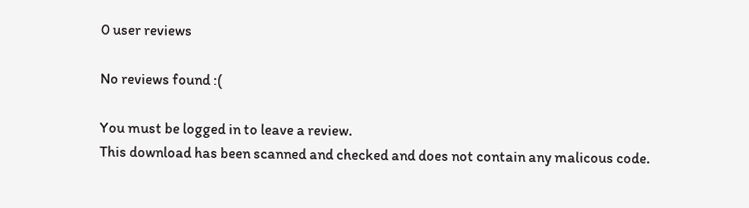0 user reviews

No reviews found :(

You must be logged in to leave a review.
This download has been scanned and checked and does not contain any malicous code.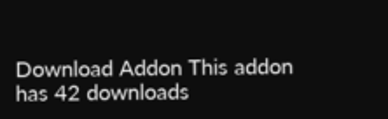Download Addon This addon has 42 downloads